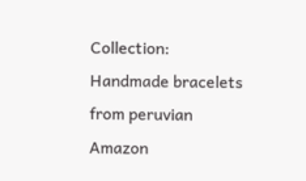Collection: Handmade bracelets from peruvian Amazon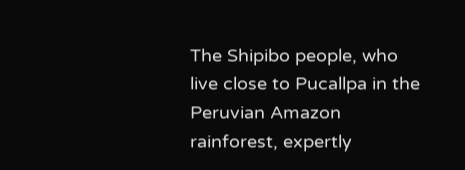The Shipibo people, who live close to Pucallpa in the Peruvian Amazon rainforest, expertly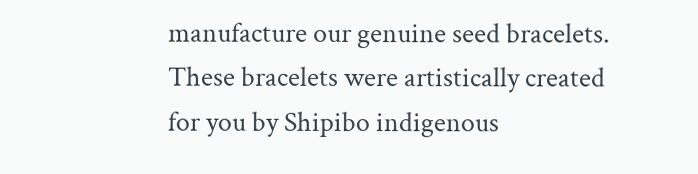manufacture our genuine seed bracelets. These bracelets were artistically created for you by Shipibo indigenous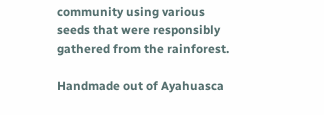community using various seeds that were responsibly gathered from the rainforest.

Handmade out of Ayahuasca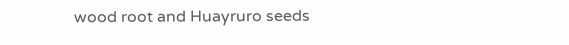wood root and Huayruro seeds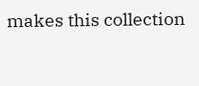makes this collection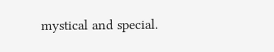mystical and special.